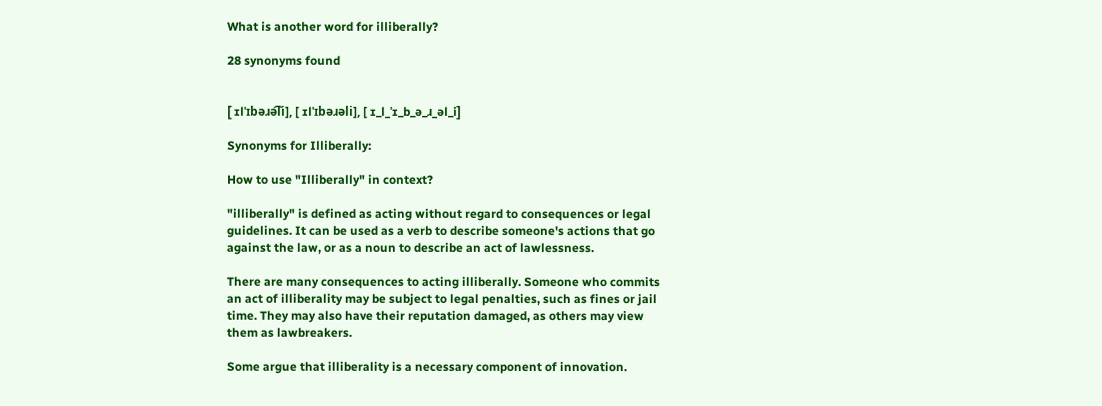What is another word for illiberally?

28 synonyms found


[ ɪlˈɪbəɹə͡li], [ ɪlˈɪbəɹəli], [ ɪ_l_ˈɪ_b_ə_ɹ_əl_i]

Synonyms for Illiberally:

How to use "Illiberally" in context?

"illiberally" is defined as acting without regard to consequences or legal guidelines. It can be used as a verb to describe someone's actions that go against the law, or as a noun to describe an act of lawlessness.

There are many consequences to acting illiberally. Someone who commits an act of illiberality may be subject to legal penalties, such as fines or jail time. They may also have their reputation damaged, as others may view them as lawbreakers.

Some argue that illiberality is a necessary component of innovation.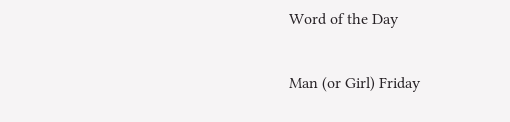Word of the Day

Man (or Girl) Friday